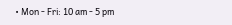• Mon - Fri: 10 am - 5 pm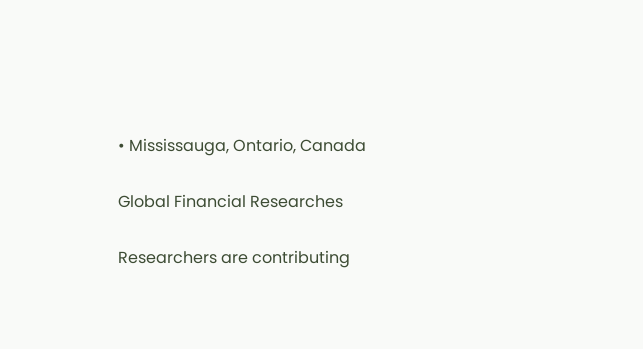• Mississauga, Ontario, Canada

Global Financial Researches

Researchers are contributing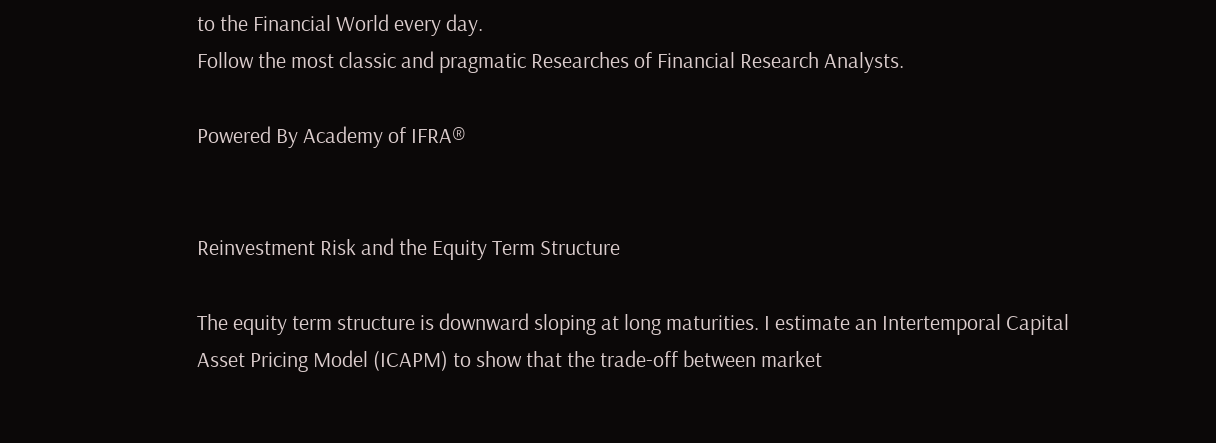to the Financial World every day.
Follow the most classic and pragmatic Researches of Financial Research Analysts.

Powered By Academy of IFRA®


Reinvestment Risk and the Equity Term Structure

The equity term structure is downward sloping at long maturities. I estimate an Intertemporal Capital Asset Pricing Model (ICAPM) to show that the trade-off between market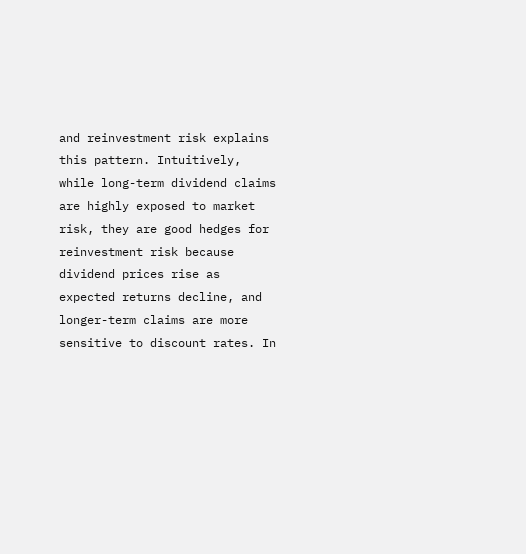and reinvestment risk explains this pattern. Intuitively, while long-term dividend claims are highly exposed to market risk, they are good hedges for reinvestment risk because dividend prices rise as expected returns decline, and longer-term claims are more sensitive to discount rates. In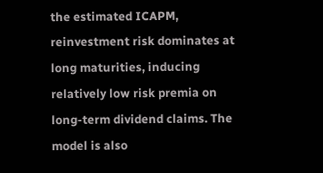the estimated ICAPM, reinvestment risk dominates at long maturities, inducing relatively low risk premia on long-term dividend claims. The model is also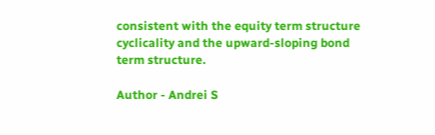consistent with the equity term structure cyclicality and the upward-sloping bond term structure.

Author - Andrei S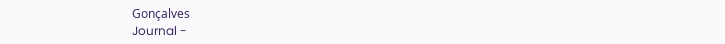Gonçalves
Journal -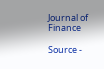Journal of Finance

Source -